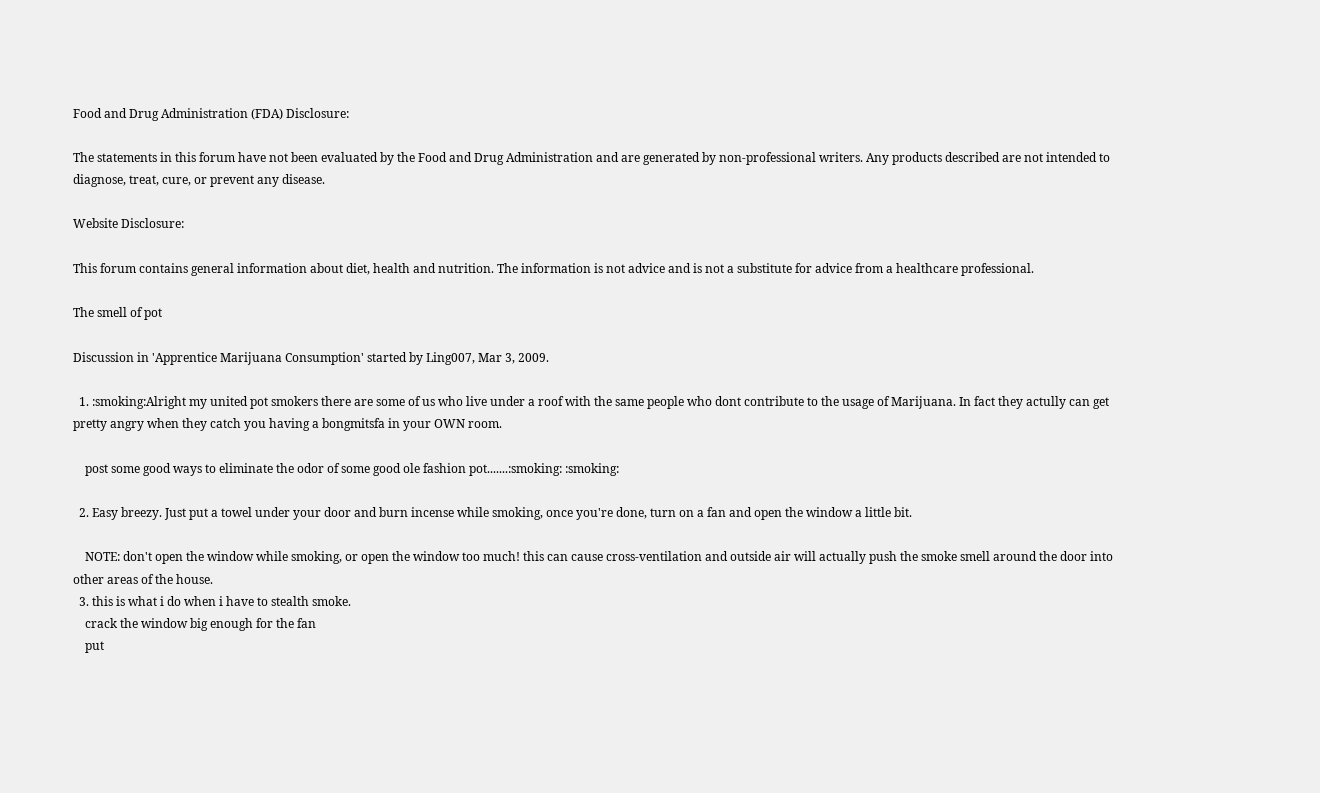Food and Drug Administration (FDA) Disclosure:

The statements in this forum have not been evaluated by the Food and Drug Administration and are generated by non-professional writers. Any products described are not intended to diagnose, treat, cure, or prevent any disease.

Website Disclosure:

This forum contains general information about diet, health and nutrition. The information is not advice and is not a substitute for advice from a healthcare professional.

The smell of pot

Discussion in 'Apprentice Marijuana Consumption' started by Ling007, Mar 3, 2009.

  1. :smoking:Alright my united pot smokers there are some of us who live under a roof with the same people who dont contribute to the usage of Marijuana. In fact they actully can get pretty angry when they catch you having a bongmitsfa in your OWN room.

    post some good ways to eliminate the odor of some good ole fashion pot.......:smoking: :smoking:

  2. Easy breezy. Just put a towel under your door and burn incense while smoking, once you're done, turn on a fan and open the window a little bit.

    NOTE: don't open the window while smoking, or open the window too much! this can cause cross-ventilation and outside air will actually push the smoke smell around the door into other areas of the house.
  3. this is what i do when i have to stealth smoke.
    crack the window big enough for the fan
    put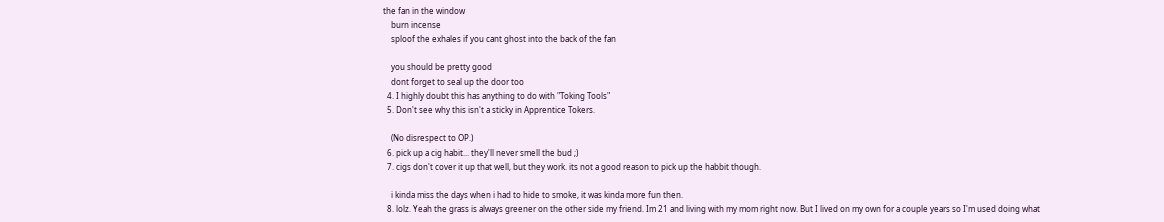the fan in the window
    burn incense
    sploof the exhales if you cant ghost into the back of the fan

    you should be pretty good
    dont forget to seal up the door too
  4. I highly doubt this has anything to do with "Toking Tools"
  5. Don't see why this isn't a sticky in Apprentice Tokers.

    (No disrespect to OP.)
  6. pick up a cig habit... they'll never smell the bud ;)
  7. cigs don't cover it up that well, but they work. its not a good reason to pick up the habbit though.

    i kinda miss the days when i had to hide to smoke, it was kinda more fun then.
  8. lolz. Yeah the grass is always greener on the other side my friend. Im 21 and living with my mom right now. But I lived on my own for a couple years so I'm used doing what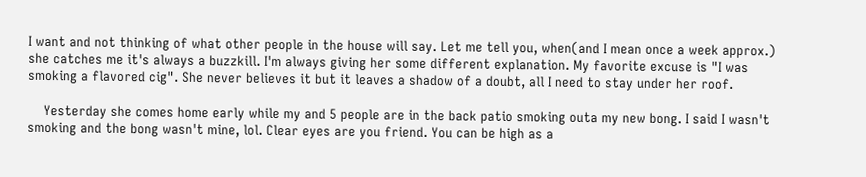I want and not thinking of what other people in the house will say. Let me tell you, when(and I mean once a week approx.) she catches me it's always a buzzkill. I'm always giving her some different explanation. My favorite excuse is "I was smoking a flavored cig". She never believes it but it leaves a shadow of a doubt, all I need to stay under her roof.

    Yesterday she comes home early while my and 5 people are in the back patio smoking outa my new bong. I said I wasn't smoking and the bong wasn't mine, lol. Clear eyes are you friend. You can be high as a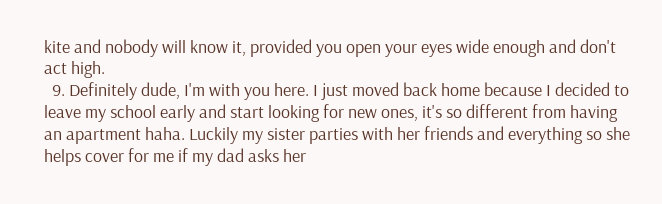kite and nobody will know it, provided you open your eyes wide enough and don't act high.
  9. Definitely dude, I'm with you here. I just moved back home because I decided to leave my school early and start looking for new ones, it's so different from having an apartment haha. Luckily my sister parties with her friends and everything so she helps cover for me if my dad asks her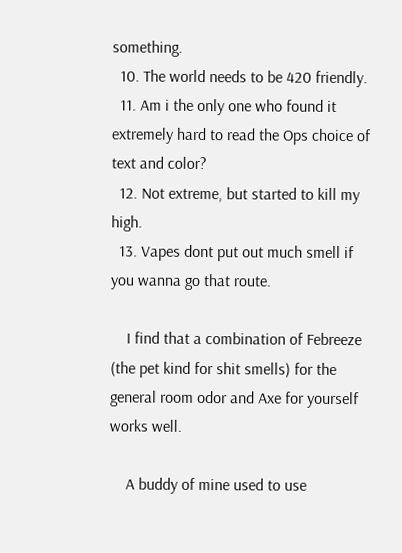something.
  10. The world needs to be 420 friendly.
  11. Am i the only one who found it extremely hard to read the Ops choice of text and color?
  12. Not extreme, but started to kill my high.
  13. Vapes dont put out much smell if you wanna go that route.

    I find that a combination of Febreeze (the pet kind for shit smells) for the general room odor and Axe for yourself works well.

    A buddy of mine used to use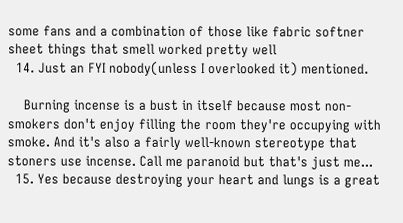some fans and a combination of those like fabric softner sheet things that smell worked pretty well
  14. Just an FYI nobody(unless I overlooked it) mentioned.

    Burning incense is a bust in itself because most non-smokers don't enjoy filling the room they're occupying with smoke. And it's also a fairly well-known stereotype that stoners use incense. Call me paranoid but that's just me...
  15. Yes because destroying your heart and lungs is a great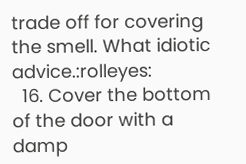trade off for covering the smell. What idiotic advice.:rolleyes:
  16. Cover the bottom of the door with a damp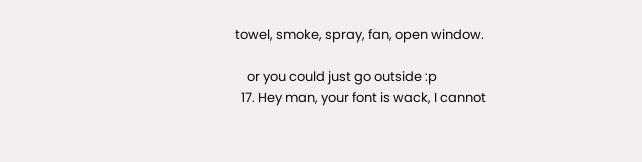towel, smoke, spray, fan, open window.

    or you could just go outside :p
  17. Hey man, your font is wack, I cannot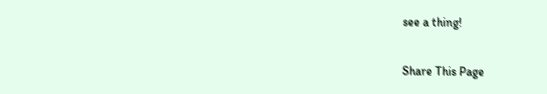see a thing!

Share This Page